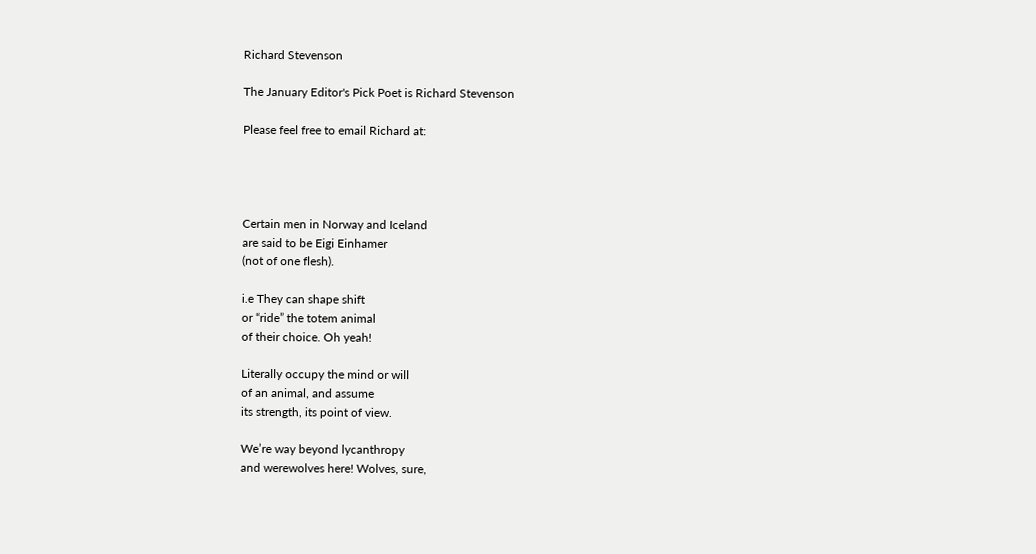Richard Stevenson

The January Editor's Pick Poet is Richard Stevenson

Please feel free to email Richard at:




Certain men in Norway and Iceland
are said to be Eigi Einhamer
(not of one flesh).

i.e They can shape shift
or “ride” the totem animal
of their choice. Oh yeah!

Literally occupy the mind or will
of an animal, and assume
its strength, its point of view.

We’re way beyond lycanthropy
and werewolves here! Wolves, sure,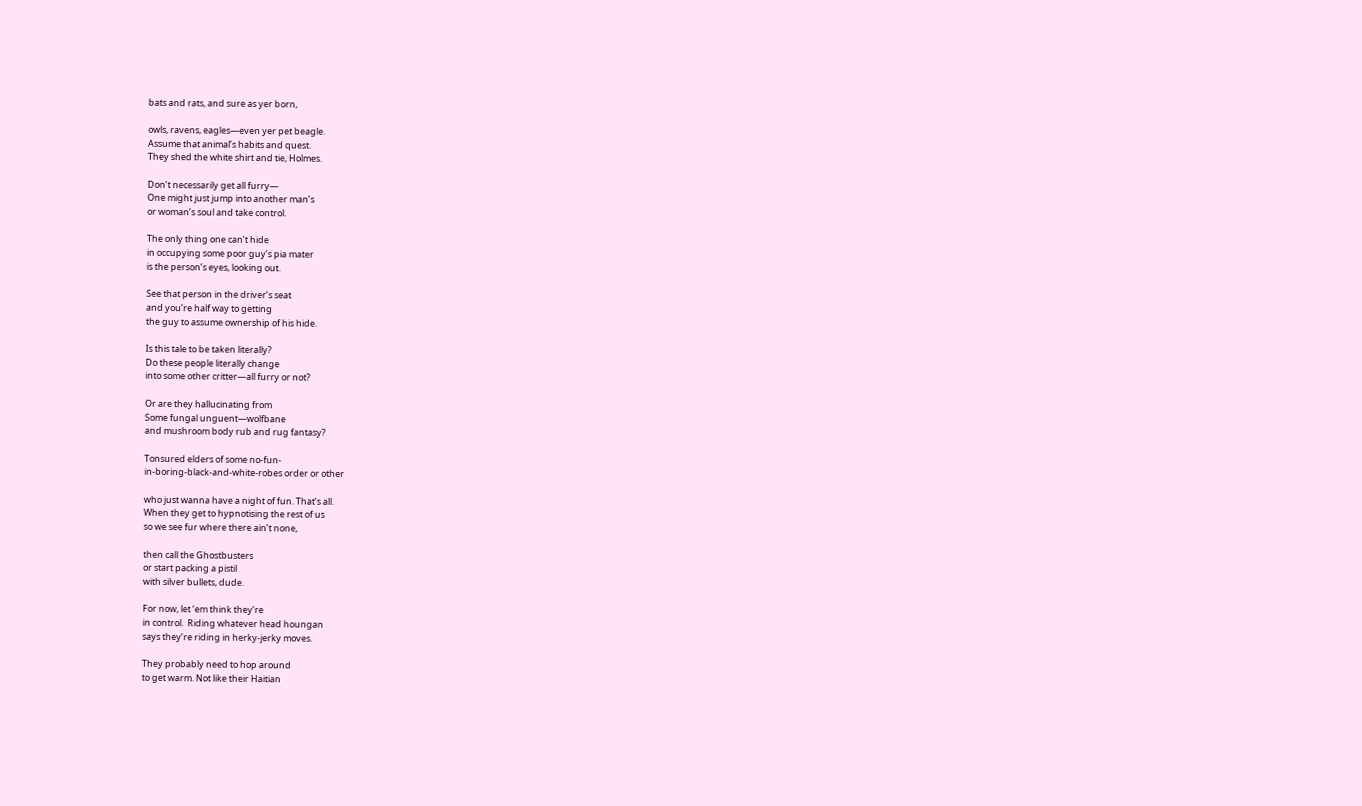bats and rats, and sure as yer born,

owls, ravens, eagles—even yer pet beagle.
Assume that animal’s habits and quest.
They shed the white shirt and tie, Holmes.

Don’t necessarily get all furry—
One might just jump into another man’s
or woman’s soul and take control.

The only thing one can’t hide
in occupying some poor guy’s pia mater
is the person’s eyes, looking out.

See that person in the driver’s seat
and you’re half way to getting
the guy to assume ownership of his hide.

Is this tale to be taken literally?
Do these people literally change
into some other critter—all furry or not?

Or are they hallucinating from
Some fungal unguent—wolfbane
and mushroom body rub and rug fantasy?

Tonsured elders of some no-fun-
in-boring-black-and-white-robes order or other

who just wanna have a night of fun. That’s all.
When they get to hypnotising the rest of us
so we see fur where there ain’t none,

then call the Ghostbusters
or start packing a pistil
with silver bullets, dude.

For now, let ‘em think they’re
in control.  Riding whatever head houngan
says they’re riding in herky-jerky moves.

They probably need to hop around
to get warm. Not like their Haitian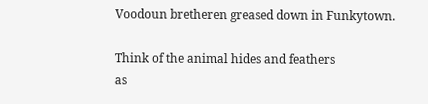Voodoun bretheren greased down in Funkytown.

Think of the animal hides and feathers
as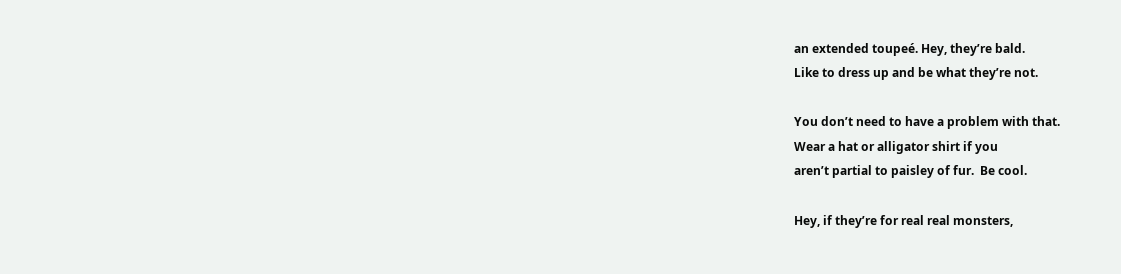an extended toupeé. Hey, they’re bald.
Like to dress up and be what they’re not.

You don’t need to have a problem with that.
Wear a hat or alligator shirt if you
aren’t partial to paisley of fur.  Be cool.

Hey, if they’re for real real monsters,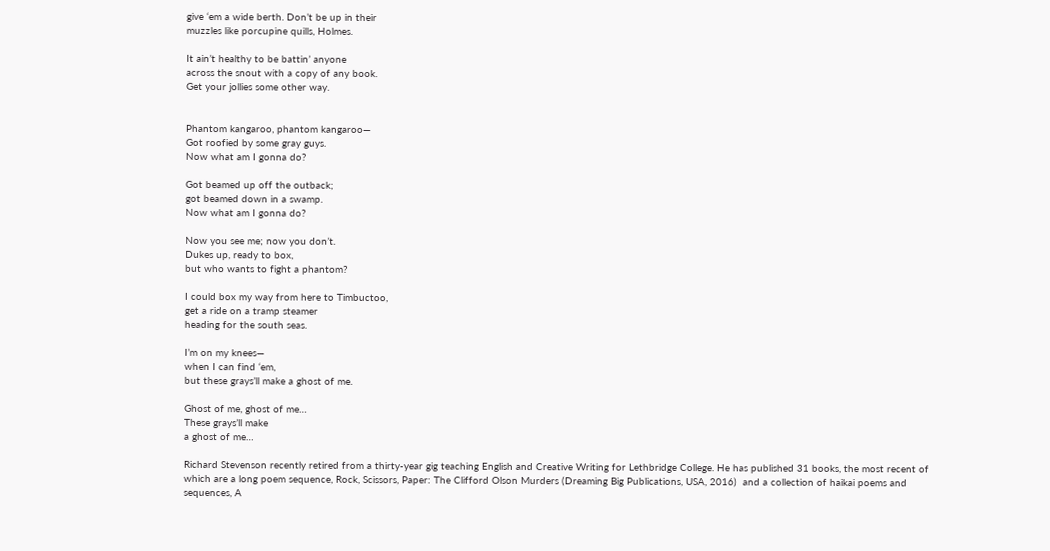give ‘em a wide berth. Don’t be up in their
muzzles like porcupine quills, Holmes.

It ain’t healthy to be battin’ anyone
across the snout with a copy of any book.
Get your jollies some other way.


Phantom kangaroo, phantom kangaroo—
Got roofied by some gray guys.
Now what am I gonna do?

Got beamed up off the outback;
got beamed down in a swamp.
Now what am I gonna do?

Now you see me; now you don’t.
Dukes up, ready to box,
but who wants to fight a phantom?

I could box my way from here to Timbuctoo,
get a ride on a tramp steamer
heading for the south seas.

I’m on my knees—
when I can find ‘em,
but these grays’ll make a ghost of me.

Ghost of me, ghost of me…
These grays’ll make
a ghost of me…

Richard Stevenson recently retired from a thirty-year gig teaching English and Creative Writing for Lethbridge College. He has published 31 books, the most recent of which are a long poem sequence, Rock, Scissors, Paper: The Clifford Olson Murders (Dreaming Big Publications, USA, 2016)  and a collection of haikai poems and sequences, A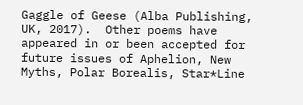Gaggle of Geese (Alba Publishing, UK, 2017).  Other poems have appeared in or been accepted for future issues of Aphelion, New Myths, Polar Borealis, Star*Line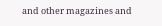and other magazines and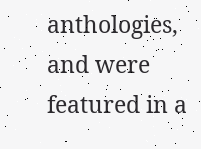anthologies, and were featured in a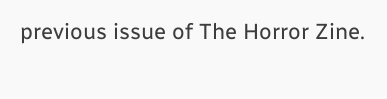previous issue of The Horror Zine.